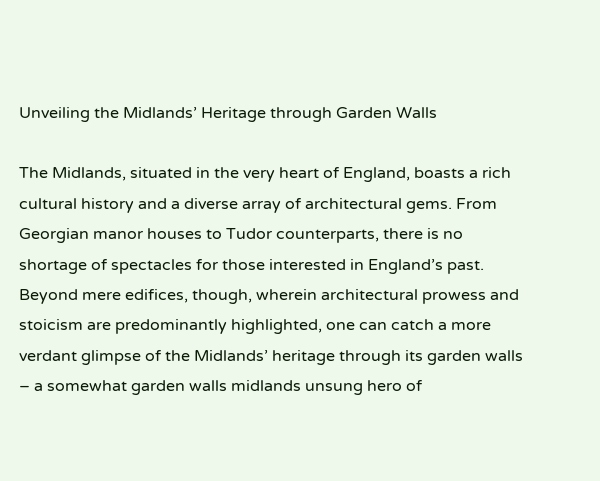Unveiling the Midlands’ Heritage through Garden Walls

The Midlands, situated in the very heart of England, boasts a rich cultural history and a diverse array of architectural gems. From Georgian manor houses to Tudor counterparts, there is no shortage of spectacles for those interested in England’s past. Beyond mere edifices, though, wherein architectural prowess and stoicism are predominantly highlighted, one can catch a more verdant glimpse of the Midlands’ heritage through its garden walls – a somewhat garden walls midlands unsung hero of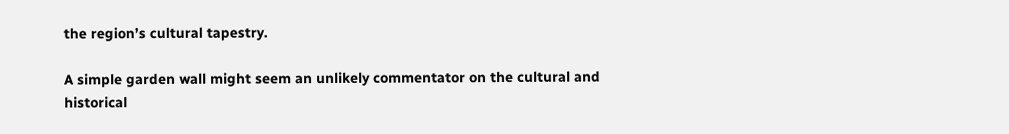the region’s cultural tapestry.

A simple garden wall might seem an unlikely commentator on the cultural and historical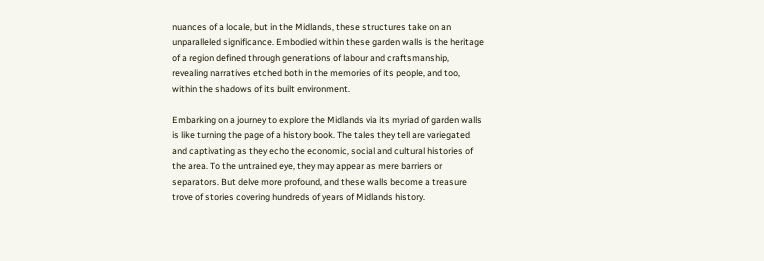nuances of a locale, but in the Midlands, these structures take on an unparalleled significance. Embodied within these garden walls is the heritage of a region defined through generations of labour and craftsmanship, revealing narratives etched both in the memories of its people, and too, within the shadows of its built environment.

Embarking on a journey to explore the Midlands via its myriad of garden walls is like turning the page of a history book. The tales they tell are variegated and captivating as they echo the economic, social and cultural histories of the area. To the untrained eye, they may appear as mere barriers or separators. But delve more profound, and these walls become a treasure trove of stories covering hundreds of years of Midlands history.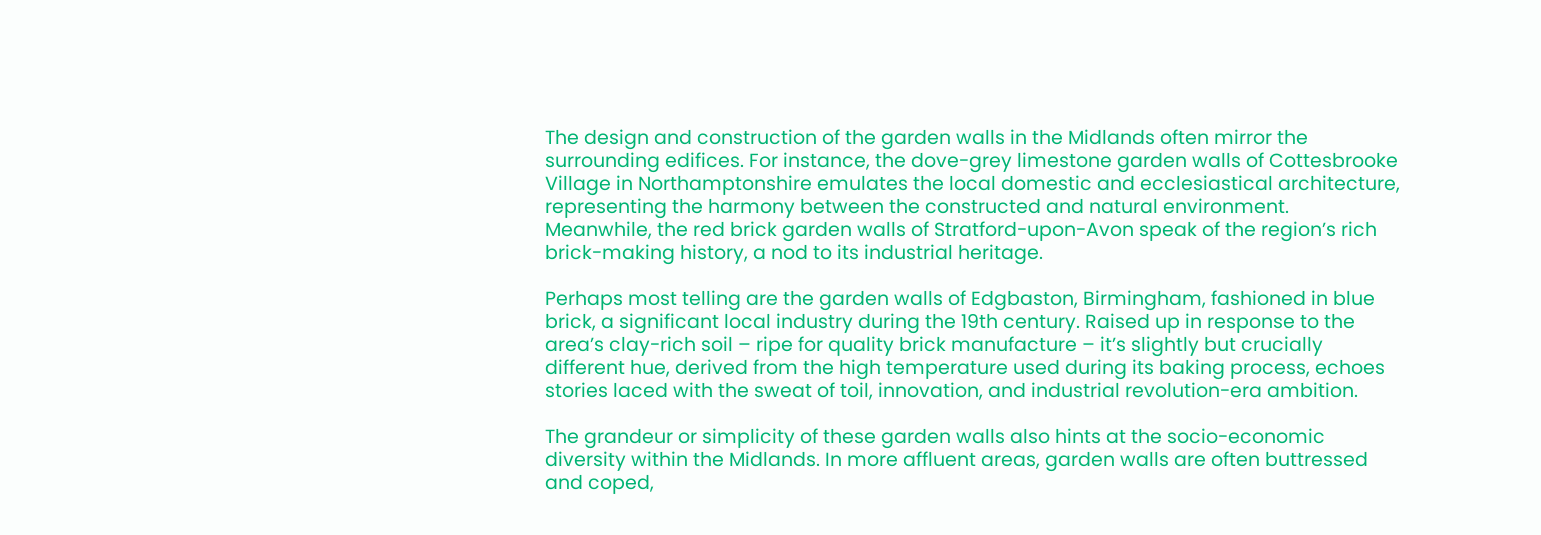The design and construction of the garden walls in the Midlands often mirror the surrounding edifices. For instance, the dove-grey limestone garden walls of Cottesbrooke Village in Northamptonshire emulates the local domestic and ecclesiastical architecture, representing the harmony between the constructed and natural environment. Meanwhile, the red brick garden walls of Stratford-upon-Avon speak of the region’s rich brick-making history, a nod to its industrial heritage.

Perhaps most telling are the garden walls of Edgbaston, Birmingham, fashioned in blue brick, a significant local industry during the 19th century. Raised up in response to the area’s clay-rich soil – ripe for quality brick manufacture – it’s slightly but crucially different hue, derived from the high temperature used during its baking process, echoes stories laced with the sweat of toil, innovation, and industrial revolution-era ambition.

The grandeur or simplicity of these garden walls also hints at the socio-economic diversity within the Midlands. In more affluent areas, garden walls are often buttressed and coped,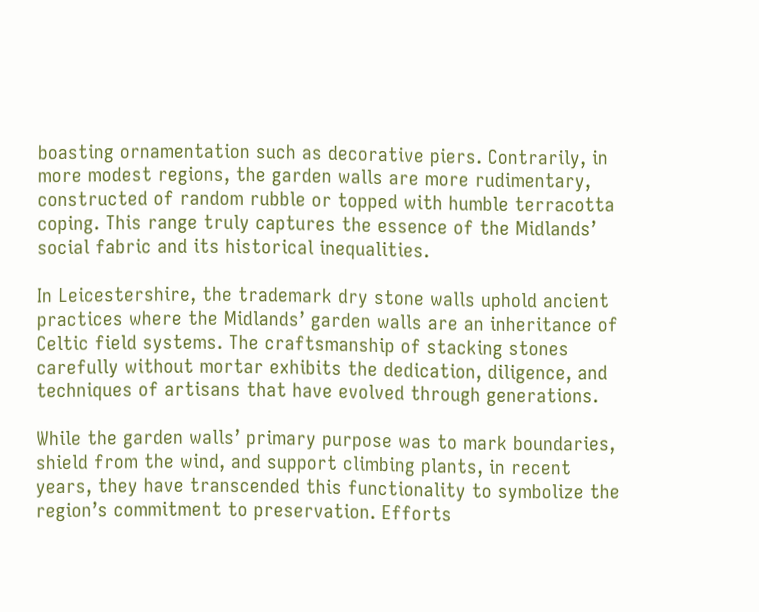boasting ornamentation such as decorative piers. Contrarily, in more modest regions, the garden walls are more rudimentary, constructed of random rubble or topped with humble terracotta coping. This range truly captures the essence of the Midlands’ social fabric and its historical inequalities.

In Leicestershire, the trademark dry stone walls uphold ancient practices where the Midlands’ garden walls are an inheritance of Celtic field systems. The craftsmanship of stacking stones carefully without mortar exhibits the dedication, diligence, and techniques of artisans that have evolved through generations.

While the garden walls’ primary purpose was to mark boundaries, shield from the wind, and support climbing plants, in recent years, they have transcended this functionality to symbolize the region’s commitment to preservation. Efforts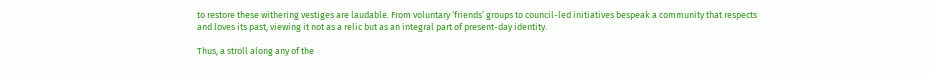to restore these withering vestiges are laudable. From voluntary ‘friends’ groups to council-led initiatives bespeak a community that respects and loves its past, viewing it not as a relic but as an integral part of present-day identity.

Thus, a stroll along any of the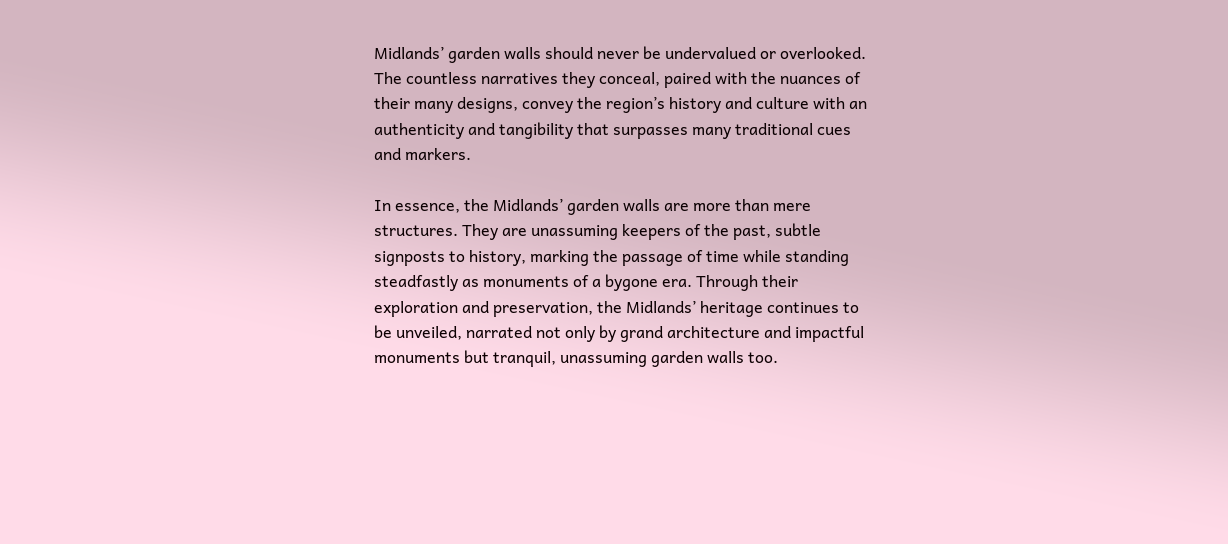Midlands’ garden walls should never be undervalued or overlooked. The countless narratives they conceal, paired with the nuances of their many designs, convey the region’s history and culture with an authenticity and tangibility that surpasses many traditional cues and markers.

In essence, the Midlands’ garden walls are more than mere structures. They are unassuming keepers of the past, subtle signposts to history, marking the passage of time while standing steadfastly as monuments of a bygone era. Through their exploration and preservation, the Midlands’ heritage continues to be unveiled, narrated not only by grand architecture and impactful monuments but tranquil, unassuming garden walls too.